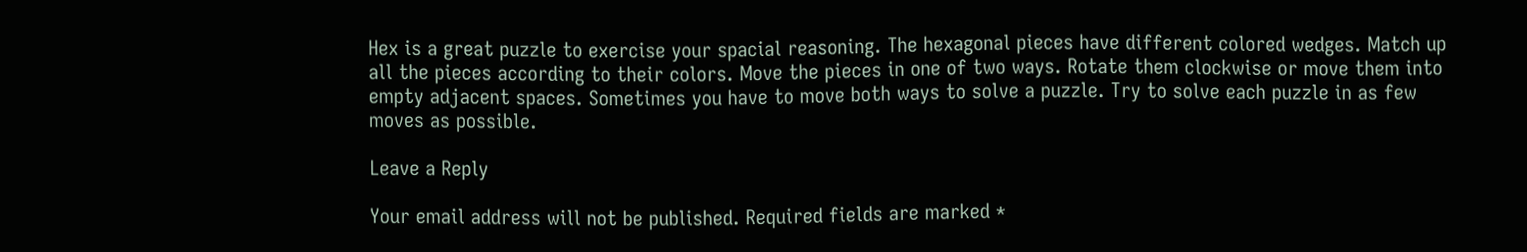Hex is a great puzzle to exercise your spacial reasoning. The hexagonal pieces have different colored wedges. Match up all the pieces according to their colors. Move the pieces in one of two ways. Rotate them clockwise or move them into empty adjacent spaces. Sometimes you have to move both ways to solve a puzzle. Try to solve each puzzle in as few moves as possible.

Leave a Reply

Your email address will not be published. Required fields are marked *